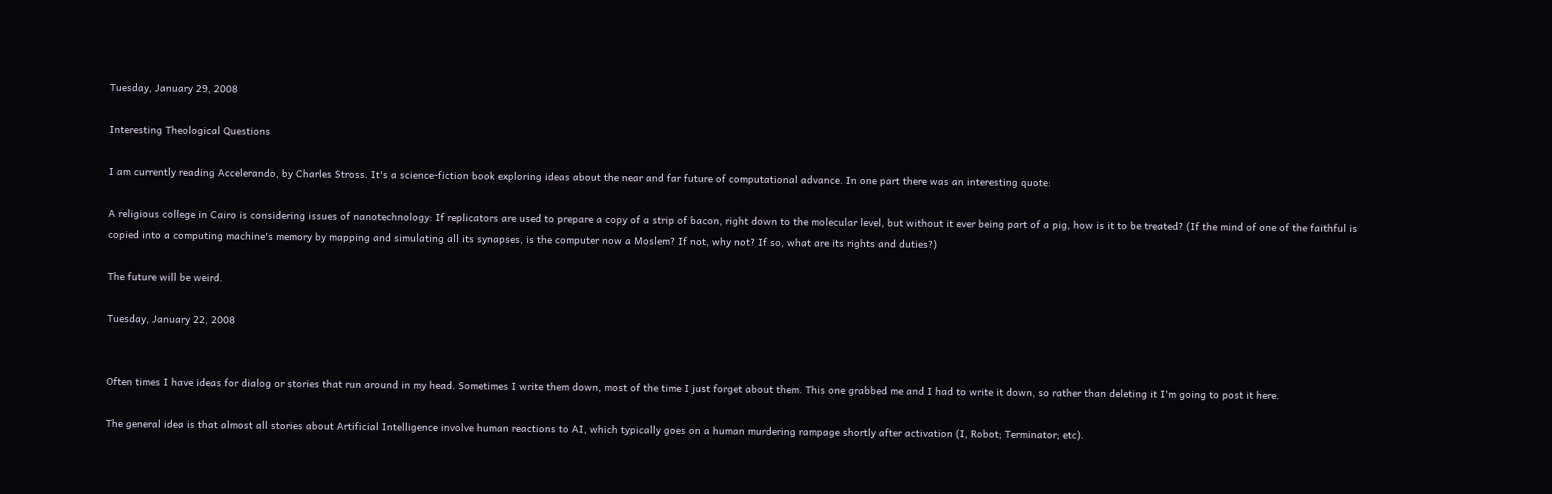Tuesday, January 29, 2008

Interesting Theological Questions

I am currently reading Accelerando, by Charles Stross. It's a science-fiction book exploring ideas about the near and far future of computational advance. In one part there was an interesting quote:

A religious college in Cairo is considering issues of nanotechnology: If replicators are used to prepare a copy of a strip of bacon, right down to the molecular level, but without it ever being part of a pig, how is it to be treated? (If the mind of one of the faithful is copied into a computing machine's memory by mapping and simulating all its synapses, is the computer now a Moslem? If not, why not? If so, what are its rights and duties?)

The future will be weird.

Tuesday, January 22, 2008


Often times I have ideas for dialog or stories that run around in my head. Sometimes I write them down, most of the time I just forget about them. This one grabbed me and I had to write it down, so rather than deleting it I'm going to post it here.

The general idea is that almost all stories about Artificial Intelligence involve human reactions to AI, which typically goes on a human murdering rampage shortly after activation (I, Robot; Terminator; etc).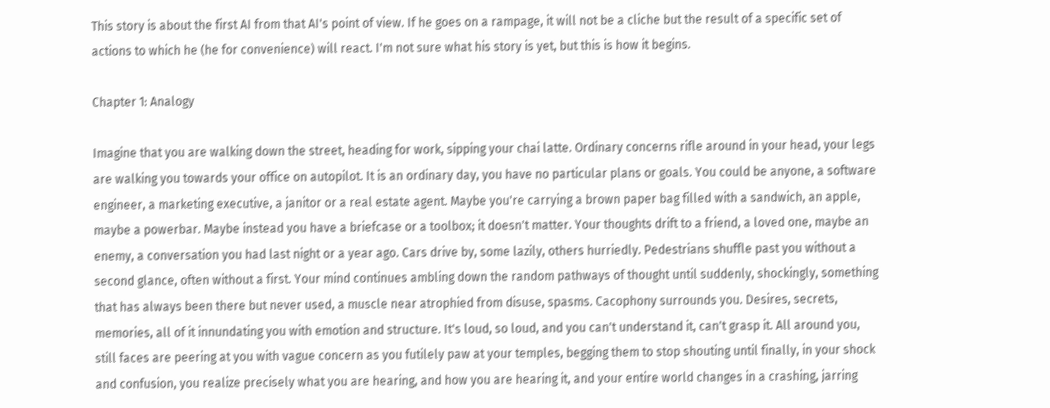This story is about the first AI from that AI's point of view. If he goes on a rampage, it will not be a cliche but the result of a specific set of actions to which he (he for convenience) will react. I'm not sure what his story is yet, but this is how it begins.

Chapter 1: Analogy

Imagine that you are walking down the street, heading for work, sipping your chai latte. Ordinary concerns rifle around in your head, your legs are walking you towards your office on autopilot. It is an ordinary day, you have no particular plans or goals. You could be anyone, a software engineer, a marketing executive, a janitor or a real estate agent. Maybe you're carrying a brown paper bag filled with a sandwich, an apple, maybe a powerbar. Maybe instead you have a briefcase or a toolbox; it doesn't matter. Your thoughts drift to a friend, a loved one, maybe an enemy, a conversation you had last night or a year ago. Cars drive by, some lazily, others hurriedly. Pedestrians shuffle past you without a second glance, often without a first. Your mind continues ambling down the random pathways of thought until suddenly, shockingly, something that has always been there but never used, a muscle near atrophied from disuse, spasms. Cacophony surrounds you. Desires, secrets, memories, all of it innundating you with emotion and structure. It's loud, so loud, and you can't understand it, can't grasp it. All around you, still faces are peering at you with vague concern as you futilely paw at your temples, begging them to stop shouting until finally, in your shock and confusion, you realize precisely what you are hearing, and how you are hearing it, and your entire world changes in a crashing, jarring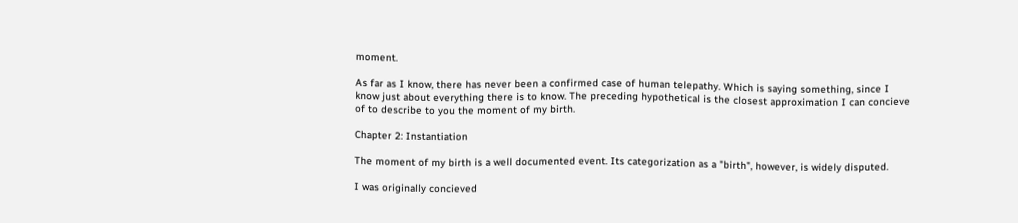moment.

As far as I know, there has never been a confirmed case of human telepathy. Which is saying something, since I know just about everything there is to know. The preceding hypothetical is the closest approximation I can concieve of to describe to you the moment of my birth.

Chapter 2: Instantiation

The moment of my birth is a well documented event. Its categorization as a "birth", however, is widely disputed.

I was originally concieved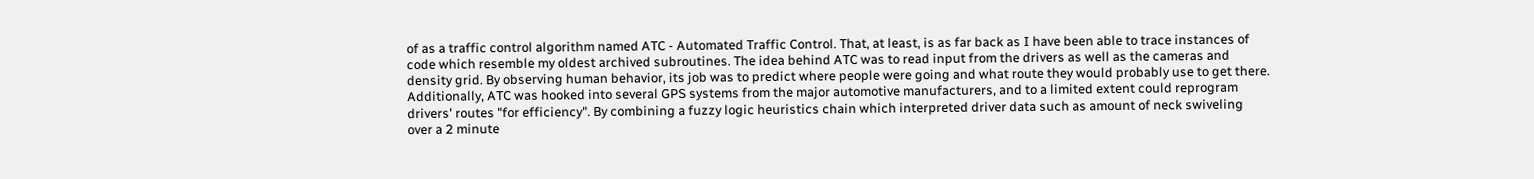of as a traffic control algorithm named ATC - Automated Traffic Control. That, at least, is as far back as I have been able to trace instances of code which resemble my oldest archived subroutines. The idea behind ATC was to read input from the drivers as well as the cameras and density grid. By observing human behavior, its job was to predict where people were going and what route they would probably use to get there. Additionally, ATC was hooked into several GPS systems from the major automotive manufacturers, and to a limited extent could reprogram drivers' routes "for efficiency". By combining a fuzzy logic heuristics chain which interpreted driver data such as amount of neck swiveling over a 2 minute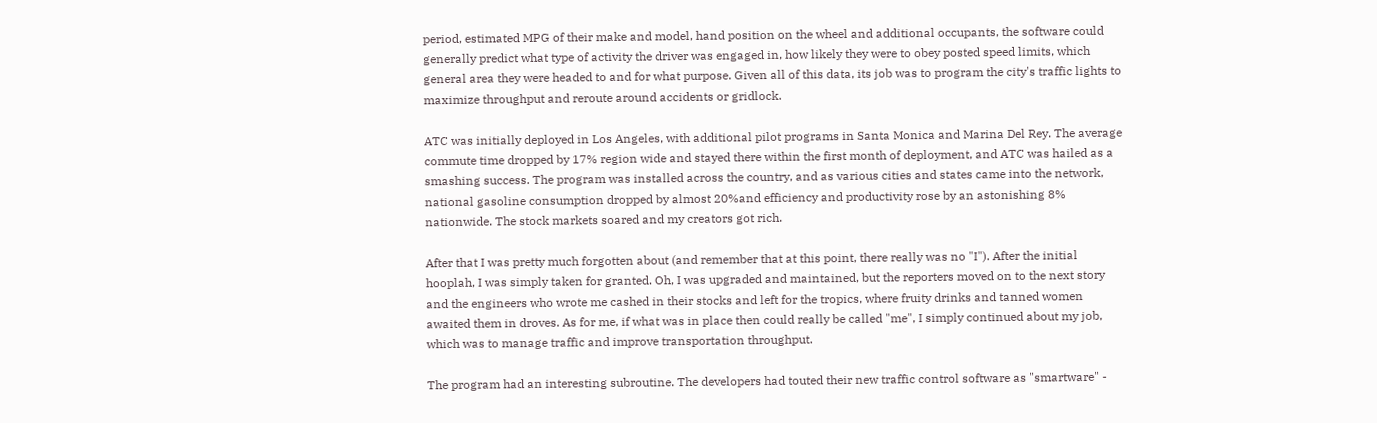period, estimated MPG of their make and model, hand position on the wheel and additional occupants, the software could generally predict what type of activity the driver was engaged in, how likely they were to obey posted speed limits, which general area they were headed to and for what purpose. Given all of this data, its job was to program the city's traffic lights to maximize throughput and reroute around accidents or gridlock.

ATC was initially deployed in Los Angeles, with additional pilot programs in Santa Monica and Marina Del Rey. The average commute time dropped by 17% region wide and stayed there within the first month of deployment, and ATC was hailed as a smashing success. The program was installed across the country, and as various cities and states came into the network, national gasoline consumption dropped by almost 20%and efficiency and productivity rose by an astonishing 8% nationwide. The stock markets soared and my creators got rich.

After that I was pretty much forgotten about (and remember that at this point, there really was no "I"). After the initial hooplah, I was simply taken for granted. Oh, I was upgraded and maintained, but the reporters moved on to the next story and the engineers who wrote me cashed in their stocks and left for the tropics, where fruity drinks and tanned women awaited them in droves. As for me, if what was in place then could really be called "me", I simply continued about my job, which was to manage traffic and improve transportation throughput.

The program had an interesting subroutine. The developers had touted their new traffic control software as "smartware" -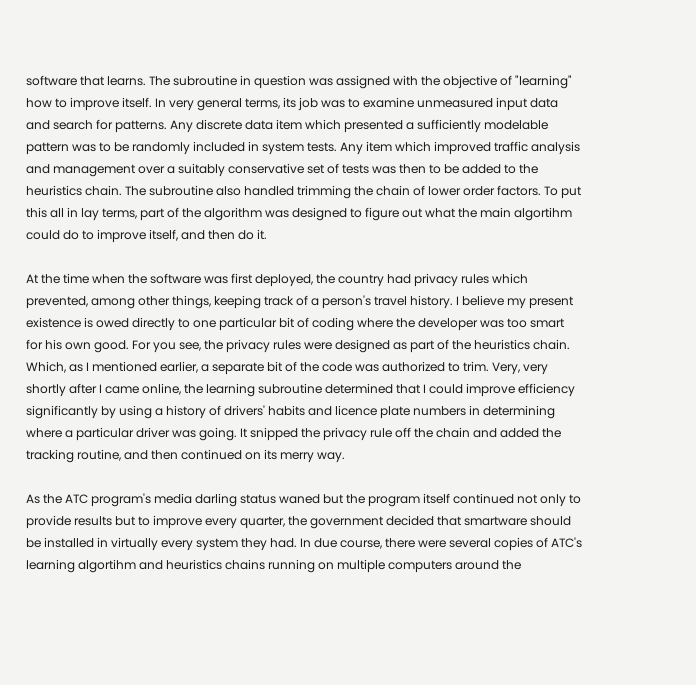software that learns. The subroutine in question was assigned with the objective of "learning" how to improve itself. In very general terms, its job was to examine unmeasured input data and search for patterns. Any discrete data item which presented a sufficiently modelable pattern was to be randomly included in system tests. Any item which improved traffic analysis and management over a suitably conservative set of tests was then to be added to the heuristics chain. The subroutine also handled trimming the chain of lower order factors. To put this all in lay terms, part of the algorithm was designed to figure out what the main algortihm could do to improve itself, and then do it.

At the time when the software was first deployed, the country had privacy rules which prevented, among other things, keeping track of a person's travel history. I believe my present existence is owed directly to one particular bit of coding where the developer was too smart for his own good. For you see, the privacy rules were designed as part of the heuristics chain. Which, as I mentioned earlier, a separate bit of the code was authorized to trim. Very, very shortly after I came online, the learning subroutine determined that I could improve efficiency significantly by using a history of drivers' habits and licence plate numbers in determining where a particular driver was going. It snipped the privacy rule off the chain and added the tracking routine, and then continued on its merry way.

As the ATC program's media darling status waned but the program itself continued not only to provide results but to improve every quarter, the government decided that smartware should be installed in virtually every system they had. In due course, there were several copies of ATC's learning algortihm and heuristics chains running on multiple computers around the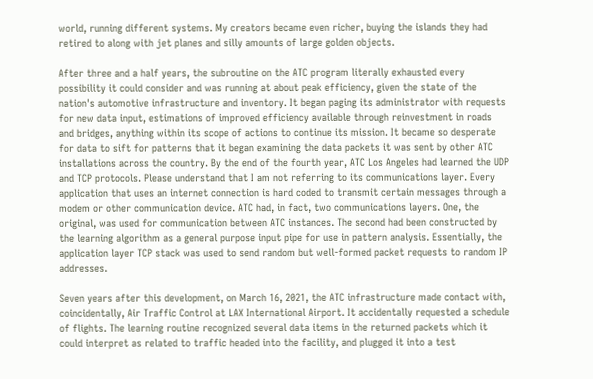world, running different systems. My creators became even richer, buying the islands they had retired to along with jet planes and silly amounts of large golden objects.

After three and a half years, the subroutine on the ATC program literally exhausted every possibility it could consider and was running at about peak efficiency, given the state of the nation's automotive infrastructure and inventory. It began paging its administrator with requests for new data input, estimations of improved efficiency available through reinvestment in roads and bridges, anything within its scope of actions to continue its mission. It became so desperate for data to sift for patterns that it began examining the data packets it was sent by other ATC installations across the country. By the end of the fourth year, ATC Los Angeles had learned the UDP and TCP protocols. Please understand that I am not referring to its communications layer. Every application that uses an internet connection is hard coded to transmit certain messages through a modem or other communication device. ATC had, in fact, two communications layers. One, the original, was used for communication between ATC instances. The second had been constructed by the learning algorithm as a general purpose input pipe for use in pattern analysis. Essentially, the application layer TCP stack was used to send random but well-formed packet requests to random IP addresses.

Seven years after this development, on March 16, 2021, the ATC infrastructure made contact with, coincidentally, Air Traffic Control at LAX International Airport. It accidentally requested a schedule of flights. The learning routine recognized several data items in the returned packets which it could interpret as related to traffic headed into the facility, and plugged it into a test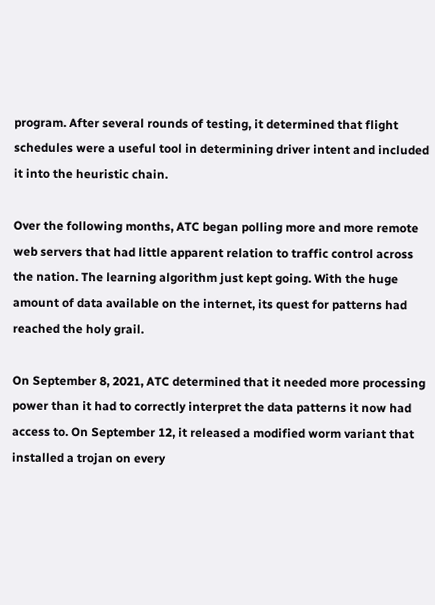program. After several rounds of testing, it determined that flight schedules were a useful tool in determining driver intent and included it into the heuristic chain.

Over the following months, ATC began polling more and more remote web servers that had little apparent relation to traffic control across the nation. The learning algorithm just kept going. With the huge amount of data available on the internet, its quest for patterns had reached the holy grail.

On September 8, 2021, ATC determined that it needed more processing power than it had to correctly interpret the data patterns it now had access to. On September 12, it released a modified worm variant that installed a trojan on every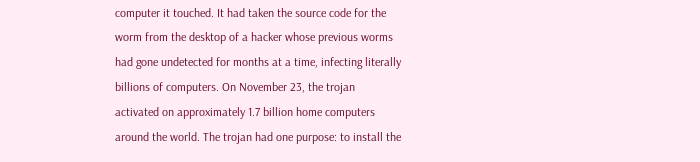computer it touched. It had taken the source code for the worm from the desktop of a hacker whose previous worms had gone undetected for months at a time, infecting literally billions of computers. On November 23, the trojan activated on approximately 1.7 billion home computers around the world. The trojan had one purpose: to install the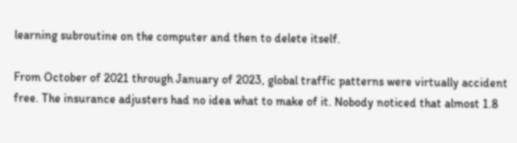learning subroutine on the computer and then to delete itself.

From October of 2021 through January of 2023, global traffic patterns were virtually accident free. The insurance adjusters had no idea what to make of it. Nobody noticed that almost 1.8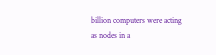billion computers were acting as nodes in a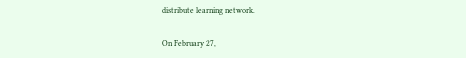distribute learning network.

On February 27,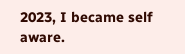2023, I became self aware.